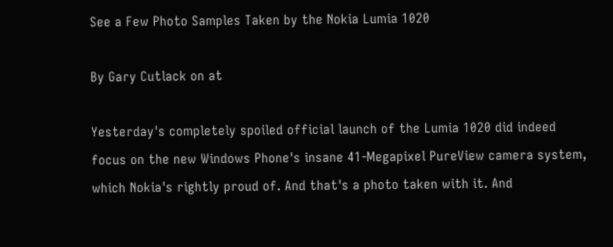See a Few Photo Samples Taken by the Nokia Lumia 1020

By Gary Cutlack on at

Yesterday's completely spoiled official launch of the Lumia 1020 did indeed focus on the new Windows Phone's insane 41-Megapixel PureView camera system, which Nokia's rightly proud of. And that's a photo taken with it. And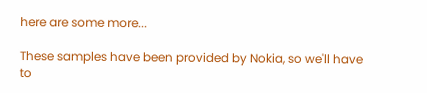here are some more...

These samples have been provided by Nokia, so we'll have to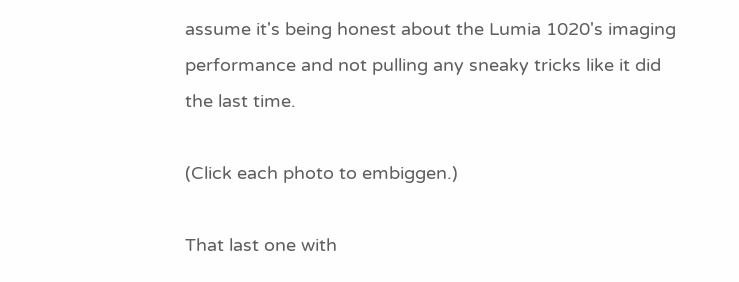assume it's being honest about the Lumia 1020's imaging performance and not pulling any sneaky tricks like it did the last time.

(Click each photo to embiggen.)

That last one with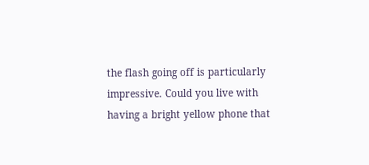the flash going off is particularly impressive. Could you live with having a bright yellow phone that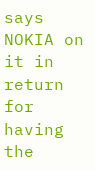says NOKIA on it in return for having the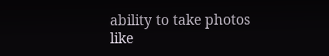ability to take photos like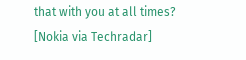that with you at all times? [Nokia via Techradar]